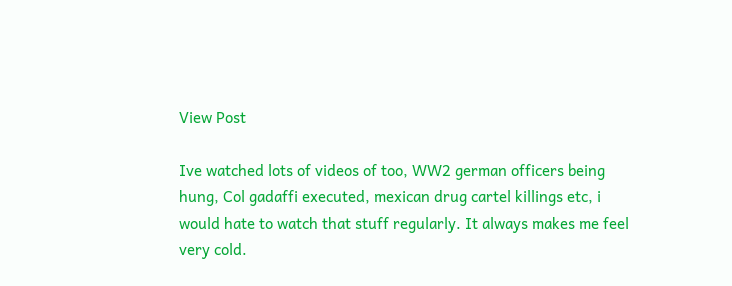View Post

Ive watched lots of videos of too, WW2 german officers being hung, Col gadaffi executed, mexican drug cartel killings etc, i would hate to watch that stuff regularly. It always makes me feel very cold.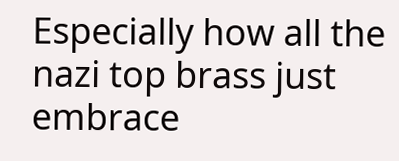Especially how all the nazi top brass just embrace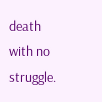death with no struggle.